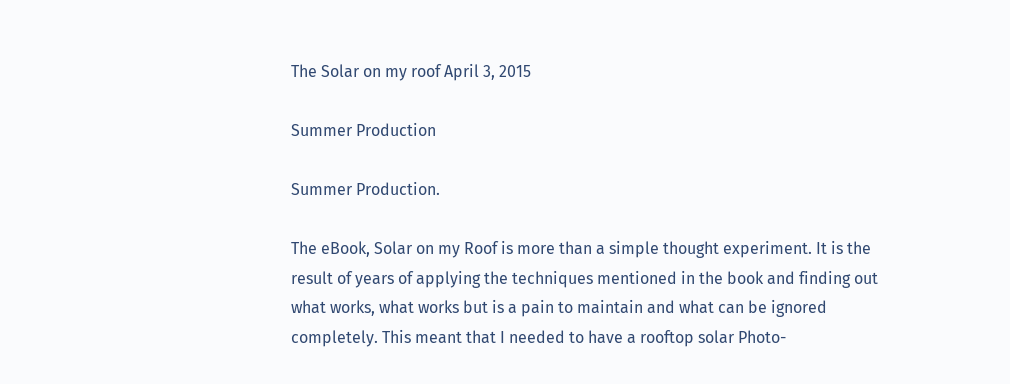The Solar on my roof April 3, 2015

Summer Production

Summer Production.

The eBook, Solar on my Roof is more than a simple thought experiment. It is the result of years of applying the techniques mentioned in the book and finding out what works, what works but is a pain to maintain and what can be ignored completely. This meant that I needed to have a rooftop solar Photo-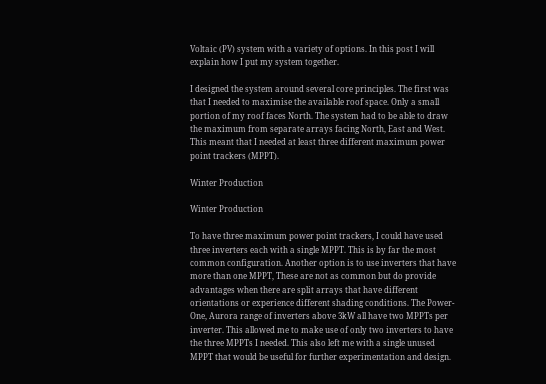Voltaic (PV) system with a variety of options. In this post I will explain how I put my system together.

I designed the system around several core principles. The first was that I needed to maximise the available roof space. Only a small portion of my roof faces North. The system had to be able to draw the maximum from separate arrays facing North, East and West. This meant that I needed at least three different maximum power point trackers (MPPT).

Winter Production

Winter Production

To have three maximum power point trackers, I could have used three inverters each with a single MPPT. This is by far the most common configuration. Another option is to use inverters that have more than one MPPT, These are not as common but do provide advantages when there are split arrays that have different orientations or experience different shading conditions. The Power-One, Aurora range of inverters above 3kW all have two MPPTs per inverter. This allowed me to make use of only two inverters to have the three MPPTs I needed. This also left me with a single unused MPPT that would be useful for further experimentation and design.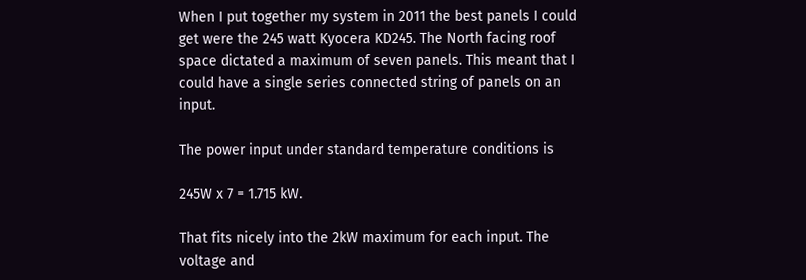When I put together my system in 2011 the best panels I could get were the 245 watt Kyocera KD245. The North facing roof space dictated a maximum of seven panels. This meant that I could have a single series connected string of panels on an input.

The power input under standard temperature conditions is

245W x 7 = 1.715 kW.

That fits nicely into the 2kW maximum for each input. The voltage and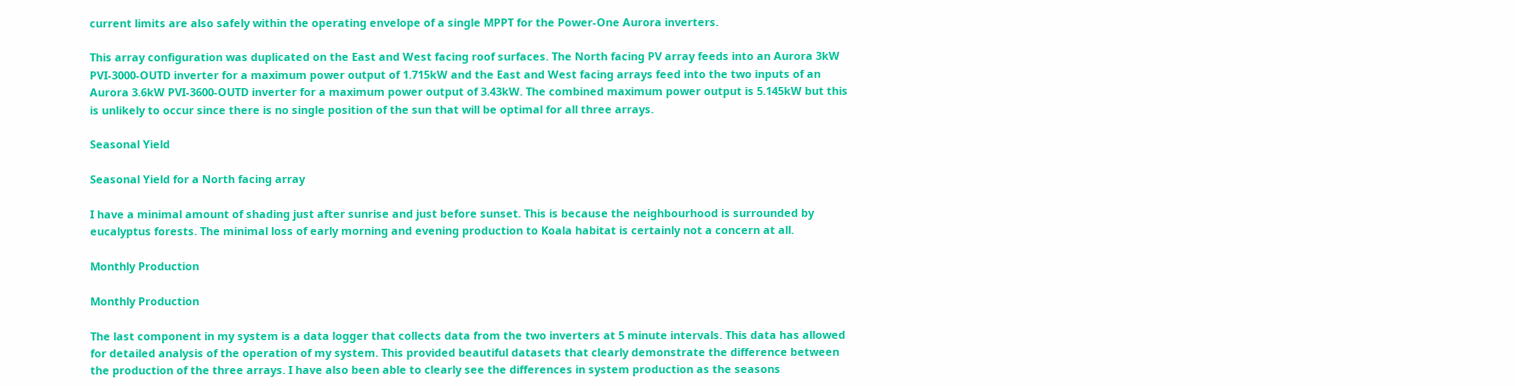current limits are also safely within the operating envelope of a single MPPT for the Power-One Aurora inverters.

This array configuration was duplicated on the East and West facing roof surfaces. The North facing PV array feeds into an Aurora 3kW PVI-3000-OUTD inverter for a maximum power output of 1.715kW and the East and West facing arrays feed into the two inputs of an Aurora 3.6kW PVI-3600-OUTD inverter for a maximum power output of 3.43kW. The combined maximum power output is 5.145kW but this is unlikely to occur since there is no single position of the sun that will be optimal for all three arrays.

Seasonal Yield

Seasonal Yield for a North facing array

I have a minimal amount of shading just after sunrise and just before sunset. This is because the neighbourhood is surrounded by eucalyptus forests. The minimal loss of early morning and evening production to Koala habitat is certainly not a concern at all.

Monthly Production

Monthly Production

The last component in my system is a data logger that collects data from the two inverters at 5 minute intervals. This data has allowed for detailed analysis of the operation of my system. This provided beautiful datasets that clearly demonstrate the difference between the production of the three arrays. I have also been able to clearly see the differences in system production as the seasons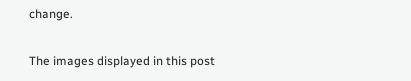change.

The images displayed in this post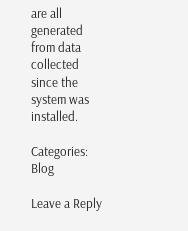are all generated from data collected since the system was installed.

Categories: Blog

Leave a Reply